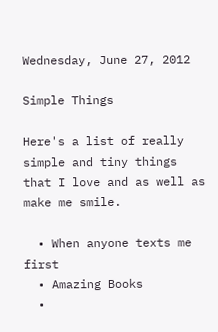Wednesday, June 27, 2012

Simple Things

Here's a list of really simple and tiny things that I love and as well as make me smile.

  • When anyone texts me first
  • Amazing Books
  •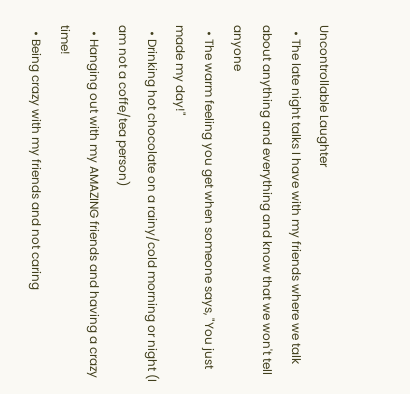Uncontrollable Laughter
  • The late night talks I have with my friends where we talk about anything and everything and know that we won't tell anyone
  • The warm feeling you get when someone says, "You just made my day!"
  • Drinking hot chocolate on a rainy/cold morning or night (I am not a coffe/tea person)
  • Hanging out with my AMAZING friends and having a crazy time!
  • Being crazy with my friends and not caring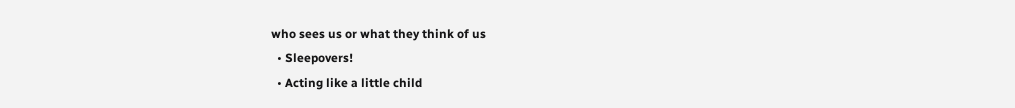who sees us or what they think of us
  • Sleepovers!
  • Acting like a little child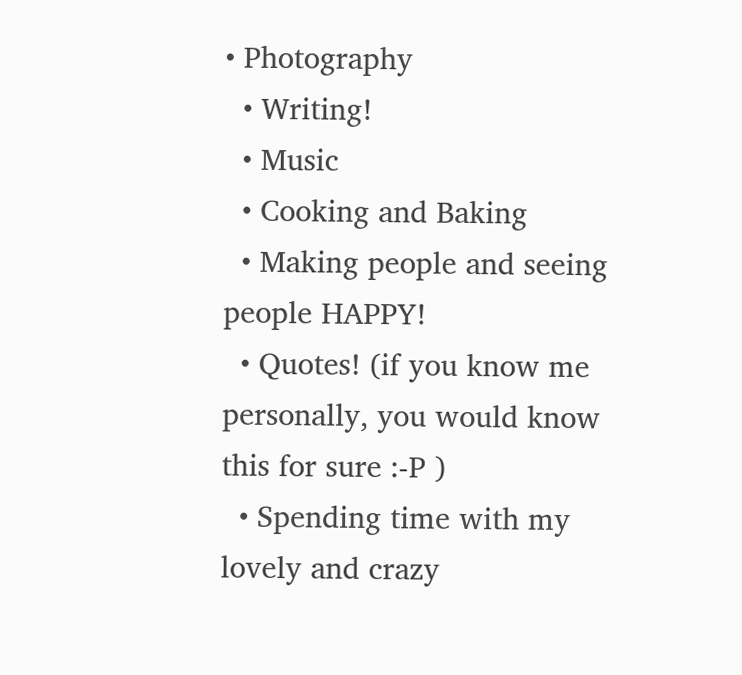• Photography
  • Writing!
  • Music
  • Cooking and Baking
  • Making people and seeing people HAPPY!
  • Quotes! (if you know me personally, you would know this for sure :-P )
  • Spending time with my lovely and crazy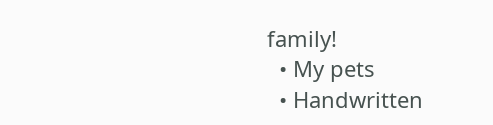family!
  • My pets
  • Handwritten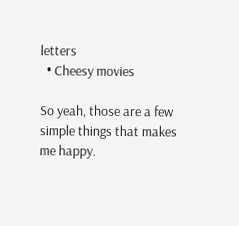letters
  • Cheesy movies

So yeah, those are a few simple things that makes me happy.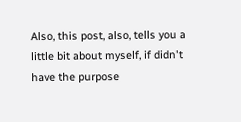Also, this post, also, tells you a little bit about myself, if didn't have the purpose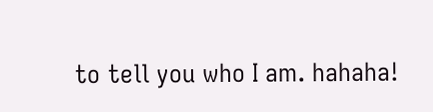to tell you who I am. hahaha!